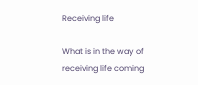Receiving life

What is in the way of receiving life coming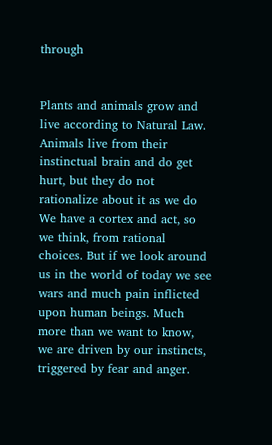through


Plants and animals grow and live according to Natural Law. Animals live from their instinctual brain and do get hurt, but they do not rationalize about it as we do We have a cortex and act, so we think, from rational choices. But if we look around us in the world of today we see wars and much pain inflicted upon human beings. Much more than we want to know, we are driven by our instincts, triggered by fear and anger.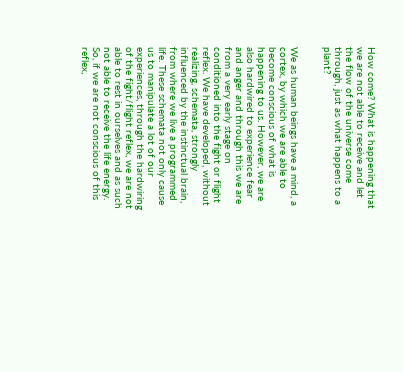How come? What is happening that we are not able to receive and let the flow of the universe come through, just as what happens to a plant?


We as human beings have a mind, a cortex, by which we are able to become conscious of what is happening to us. However, we are also hardwired to experience fear and anger and through this we are from a very early stage on conditioned into the fight or flight reflex. We have developed, without realizing, schemata, strongly influenced by the instinctual brain, from where we live a programmed life. These schemata not only cause us to manipulate a lot of our experiences, through the hardwiring of the fight/flight reflex, we are not able to rest in ourselves and as such not able to receive the life energy.
So, if we are not conscious of this reflex,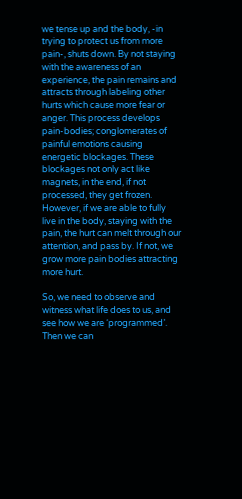we tense up and the body, -in trying to protect us from more pain-, shuts down. By not staying with the awareness of an experience, the pain remains and attracts through labeling other hurts which cause more fear or anger. This process develops pain-bodies; conglomerates of painful emotions causing energetic blockages. These blockages not only act like magnets, in the end, if not processed, they get frozen. However, if we are able to fully live in the body, staying with the pain, the hurt can melt through our attention, and pass by. If not, we grow more pain bodies attracting more hurt.

So, we need to observe and witness what life does to us, and see how we are ‘programmed’. Then we can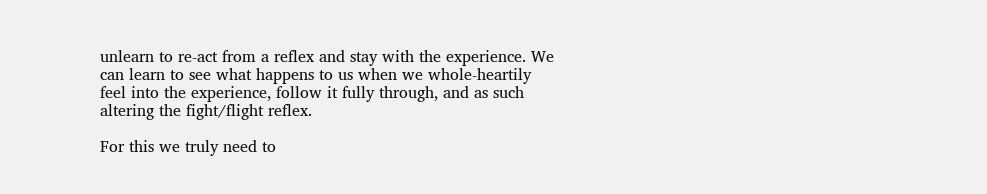unlearn to re-act from a reflex and stay with the experience. We can learn to see what happens to us when we whole-heartily feel into the experience, follow it fully through, and as such altering the fight/flight reflex.

For this we truly need to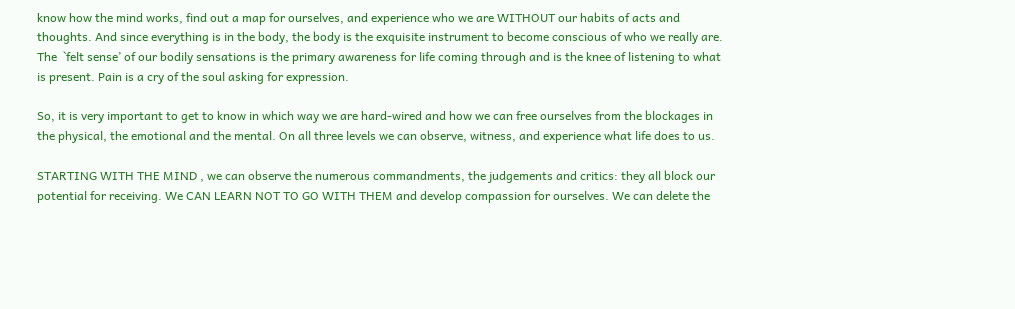know how the mind works, find out a map for ourselves, and experience who we are WITHOUT our habits of acts and thoughts. And since everything is in the body, the body is the exquisite instrument to become conscious of who we really are. The  `felt sense’ of our bodily sensations is the primary awareness for life coming through and is the knee of listening to what is present. Pain is a cry of the soul asking for expression.

So, it is very important to get to know in which way we are hard-wired and how we can free ourselves from the blockages in the physical, the emotional and the mental. On all three levels we can observe, witness, and experience what life does to us.

STARTING WITH THE MIND , we can observe the numerous commandments, the judgements and critics: they all block our potential for receiving. We CAN LEARN NOT TO GO WITH THEM and develop compassion for ourselves. We can delete the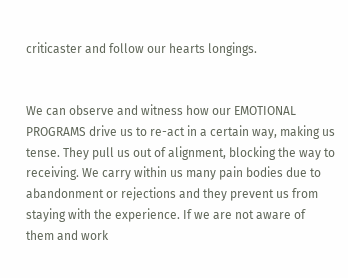criticaster and follow our hearts longings.


We can observe and witness how our EMOTIONAL PROGRAMS drive us to re-act in a certain way, making us tense. They pull us out of alignment, blocking the way to receiving. We carry within us many pain bodies due to abandonment or rejections and they prevent us from staying with the experience. If we are not aware of them and work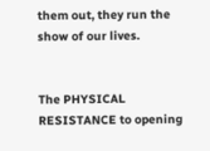them out, they run the show of our lives.


The PHYSICAL RESISTANCE to opening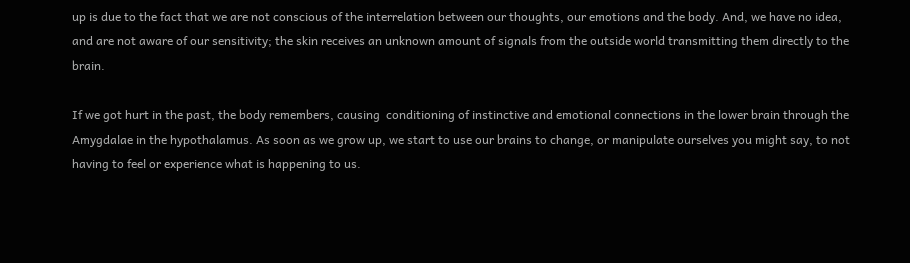up is due to the fact that we are not conscious of the interrelation between our thoughts, our emotions and the body. And, we have no idea, and are not aware of our sensitivity; the skin receives an unknown amount of signals from the outside world transmitting them directly to the brain.

If we got hurt in the past, the body remembers, causing  conditioning of instinctive and emotional connections in the lower brain through the Amygdalae in the hypothalamus. As soon as we grow up, we start to use our brains to change, or manipulate ourselves you might say, to not having to feel or experience what is happening to us.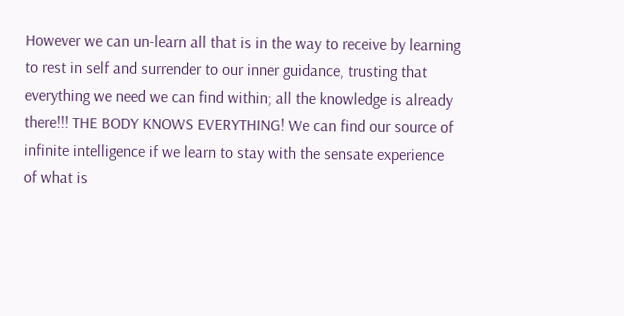However we can un-learn all that is in the way to receive by learning to rest in self and surrender to our inner guidance, trusting that everything we need we can find within; all the knowledge is already there!!! THE BODY KNOWS EVERYTHING! We can find our source of infinite intelligence if we learn to stay with the sensate experience of what is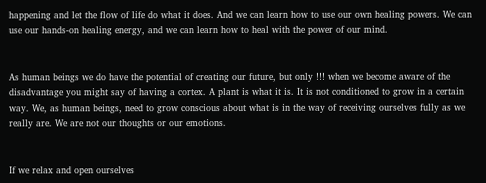happening and let the flow of life do what it does. And we can learn how to use our own healing powers. We can use our hands-on healing energy, and we can learn how to heal with the power of our mind.


As human beings we do have the potential of creating our future, but only !!! when we become aware of the disadvantage you might say of having a cortex. A plant is what it is. It is not conditioned to grow in a certain way. We, as human beings, need to grow conscious about what is in the way of receiving ourselves fully as we really are. We are not our thoughts or our emotions.


If we relax and open ourselves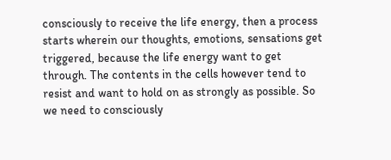consciously to receive the life energy, then a process starts wherein our thoughts, emotions, sensations get triggered, because the life energy want to get through. The contents in the cells however tend to resist and want to hold on as strongly as possible. So we need to consciously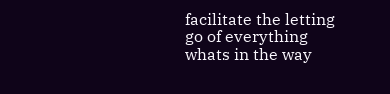facilitate the letting go of everything whats in the way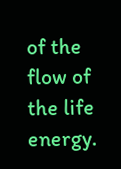of the flow of the life energy.